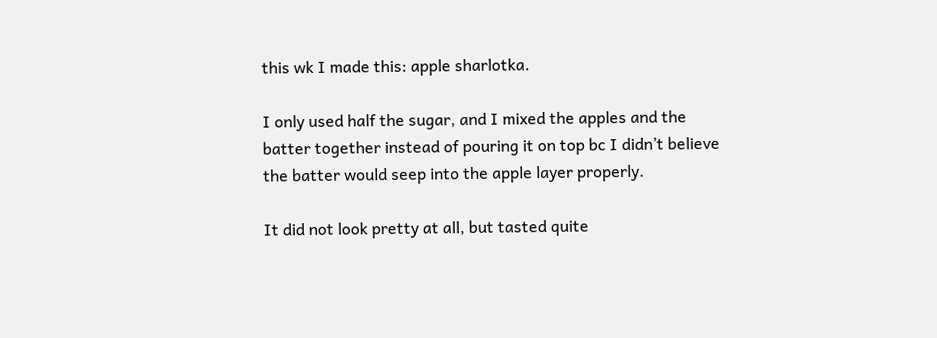this wk I made this: apple sharlotka.

I only used half the sugar, and I mixed the apples and the batter together instead of pouring it on top bc I didn’t believe the batter would seep into the apple layer properly.

It did not look pretty at all, but tasted quite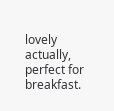lovely actually, perfect for breakfast.